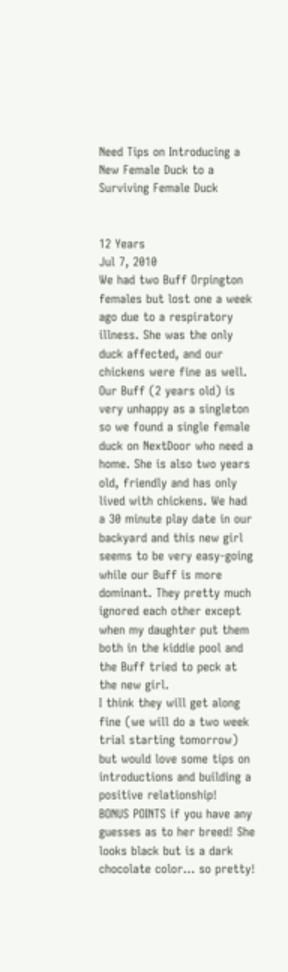Need Tips on Introducing a New Female Duck to a Surviving Female Duck


12 Years
Jul 7, 2010
We had two Buff Orpington females but lost one a week ago due to a respiratory illness. She was the only duck affected, and our chickens were fine as well.
Our Buff (2 years old) is very unhappy as a singleton so we found a single female duck on NextDoor who need a home. She is also two years old, friendly and has only lived with chickens. We had a 30 minute play date in our backyard and this new girl seems to be very easy-going while our Buff is more dominant. They pretty much ignored each other except when my daughter put them both in the kiddie pool and the Buff tried to peck at the new girl.
I think they will get along fine (we will do a two week trial starting tomorrow) but would love some tips on introductions and building a positive relationship!
BONUS POINTS if you have any guesses as to her breed! She looks black but is a dark chocolate color… so pretty!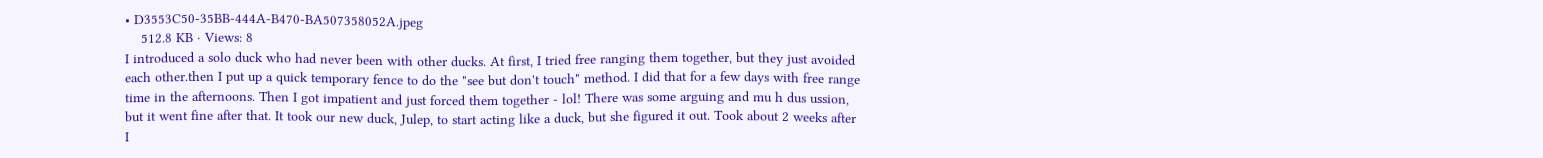• D3553C50-35BB-444A-B470-BA507358052A.jpeg
    512.8 KB · Views: 8
I introduced a solo duck who had never been with other ducks. At first, I tried free ranging them together, but they just avoided each other.then I put up a quick temporary fence to do the "see but don't touch" method. I did that for a few days with free range time in the afternoons. Then I got impatient and just forced them together - lol! There was some arguing and mu h dus ussion, but it went fine after that. It took our new duck, Julep, to start acting like a duck, but she figured it out. Took about 2 weeks after I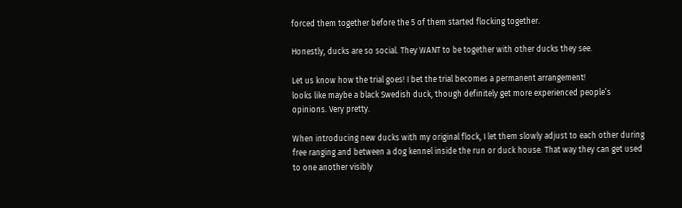forced them together before the 5 of them started flocking together.

Honestly, ducks are so social. They WANT to be together with other ducks they see.

Let us know how the trial goes! I bet the trial becomes a permanent arrangement!
looks like maybe a black Swedish duck, though definitely get more experienced people’s opinions. Very pretty.

When introducing new ducks with my original flock, I let them slowly adjust to each other during free ranging and between a dog kennel inside the run or duck house. That way they can get used to one another visibly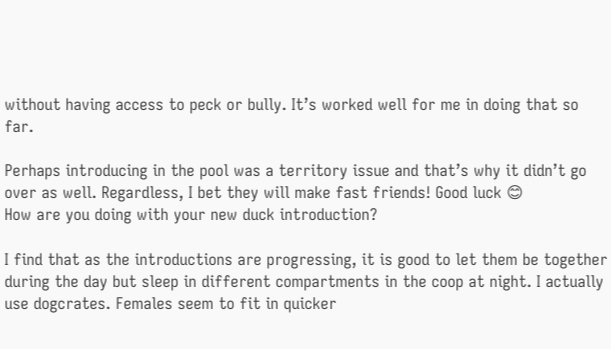without having access to peck or bully. It’s worked well for me in doing that so far.

Perhaps introducing in the pool was a territory issue and that’s why it didn’t go over as well. Regardless, I bet they will make fast friends! Good luck 😊
How are you doing with your new duck introduction?

I find that as the introductions are progressing, it is good to let them be together during the day but sleep in different compartments in the coop at night. I actually use dogcrates. Females seem to fit in quicker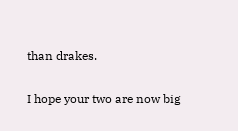than drakes.

I hope your two are now big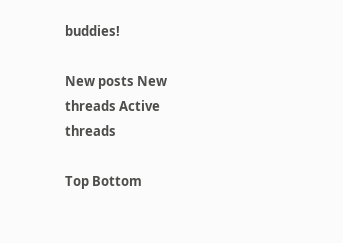buddies!

New posts New threads Active threads

Top Bottom